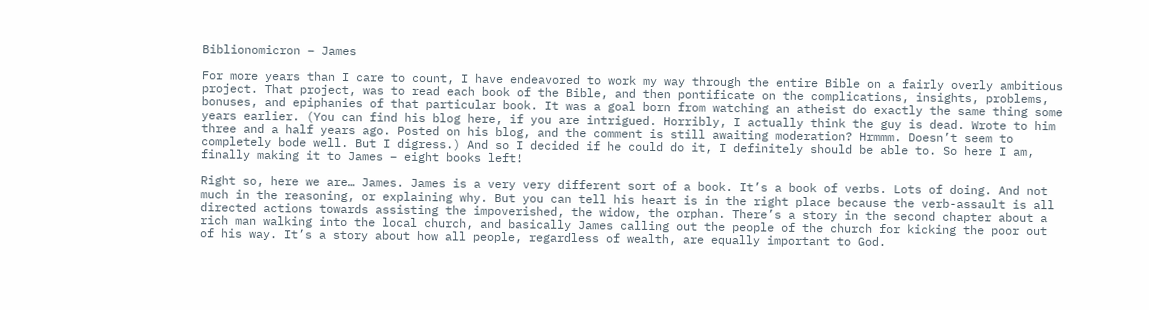Biblionomicron – James

For more years than I care to count, I have endeavored to work my way through the entire Bible on a fairly overly ambitious project. That project, was to read each book of the Bible, and then pontificate on the complications, insights, problems, bonuses, and epiphanies of that particular book. It was a goal born from watching an atheist do exactly the same thing some years earlier. (You can find his blog here, if you are intrigued. Horribly, I actually think the guy is dead. Wrote to him three and a half years ago. Posted on his blog, and the comment is still awaiting moderation? Hrmmm. Doesn’t seem to completely bode well. But I digress.) And so I decided if he could do it, I definitely should be able to. So here I am, finally making it to James – eight books left!

Right so, here we are… James. James is a very very different sort of a book. It’s a book of verbs. Lots of doing. And not much in the reasoning, or explaining why. But you can tell his heart is in the right place because the verb-assault is all directed actions towards assisting the impoverished, the widow, the orphan. There’s a story in the second chapter about a rich man walking into the local church, and basically James calling out the people of the church for kicking the poor out of his way. It’s a story about how all people, regardless of wealth, are equally important to God.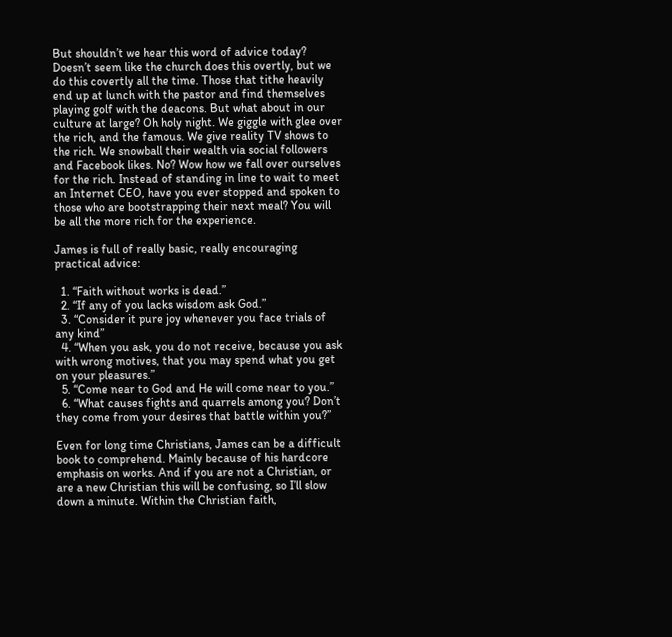But shouldn’t we hear this word of advice today? Doesn’t seem like the church does this overtly, but we do this covertly all the time. Those that tithe heavily end up at lunch with the pastor and find themselves playing golf with the deacons. But what about in our culture at large? Oh holy night. We giggle with glee over the rich, and the famous. We give reality TV shows to the rich. We snowball their wealth via social followers and Facebook likes. No? Wow how we fall over ourselves for the rich. Instead of standing in line to wait to meet an Internet CEO, have you ever stopped and spoken to those who are bootstrapping their next meal? You will be all the more rich for the experience.

James is full of really basic, really encouraging practical advice:

  1. “Faith without works is dead.”
  2. “If any of you lacks wisdom ask God.”
  3. “Consider it pure joy whenever you face trials of any kind”
  4. “When you ask, you do not receive, because you ask with wrong motives, that you may spend what you get on your pleasures.”
  5. “Come near to God and He will come near to you.”
  6. “What causes fights and quarrels among you? Don’t they come from your desires that battle within you?”

Even for long time Christians, James can be a difficult book to comprehend. Mainly because of his hardcore emphasis on works. And if you are not a Christian, or are a new Christian this will be confusing, so I’ll slow down a minute. Within the Christian faith,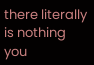there literally is nothing you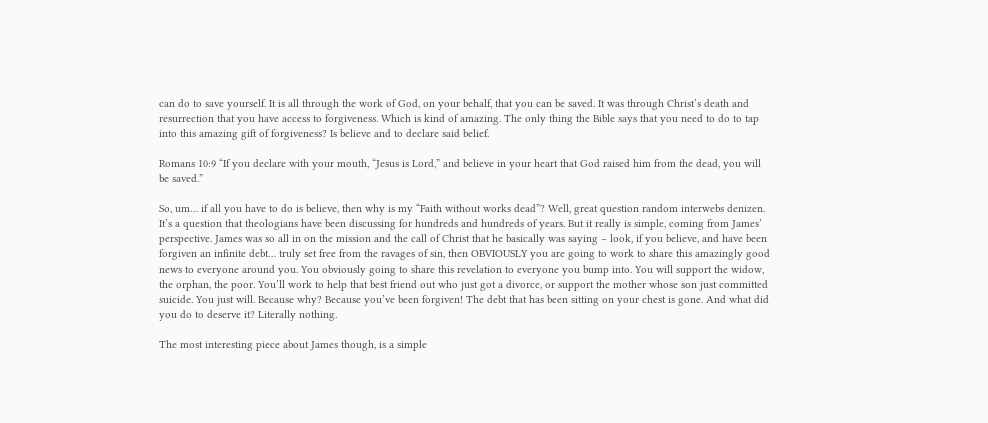can do to save yourself. It is all through the work of God, on your behalf, that you can be saved. It was through Christ’s death and resurrection that you have access to forgiveness. Which is kind of amazing. The only thing the Bible says that you need to do to tap into this amazing gift of forgiveness? Is believe and to declare said belief.

Romans 10:9 “If you declare with your mouth, “Jesus is Lord,” and believe in your heart that God raised him from the dead, you will be saved.”

So, um… if all you have to do is believe, then why is my “Faith without works dead”? Well, great question random interwebs denizen. It’s a question that theologians have been discussing for hundreds and hundreds of years. But it really is simple, coming from James’ perspective. James was so all in on the mission and the call of Christ that he basically was saying – look, if you believe, and have been forgiven an infinite debt… truly set free from the ravages of sin, then OBVIOUSLY you are going to work to share this amazingly good news to everyone around you. You obviously going to share this revelation to everyone you bump into. You will support the widow, the orphan, the poor. You’ll work to help that best friend out who just got a divorce, or support the mother whose son just committed suicide. You just will. Because why? Because you’ve been forgiven! The debt that has been sitting on your chest is gone. And what did you do to deserve it? Literally nothing.

The most interesting piece about James though, is a simple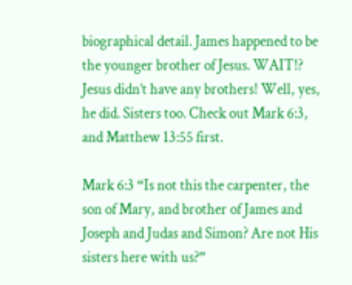biographical detail. James happened to be the younger brother of Jesus. WAIT!? Jesus didn’t have any brothers! Well, yes, he did. Sisters too. Check out Mark 6:3, and Matthew 13:55 first.

Mark 6:3 “Is not this the carpenter, the son of Mary, and brother of James and Joseph and Judas and Simon? Are not His sisters here with us?”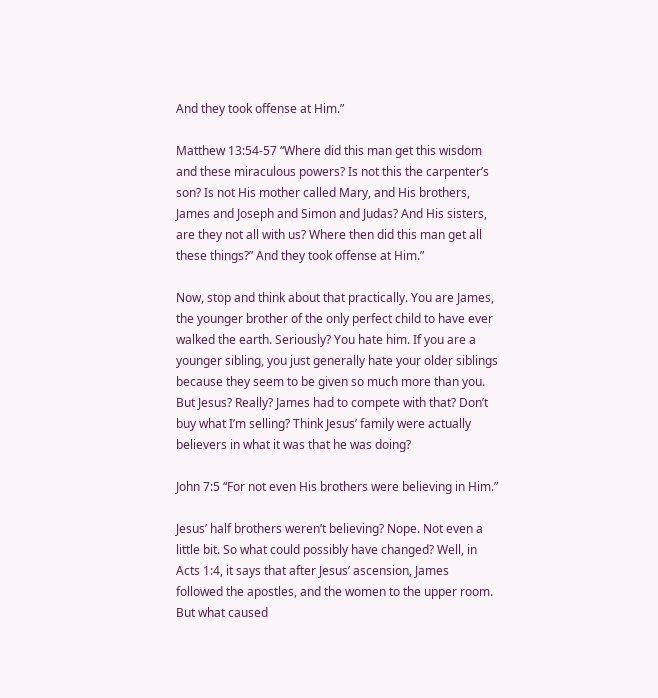And they took offense at Him.”

Matthew 13:54-57 “Where did this man get this wisdom and these miraculous powers? Is not this the carpenter’s son? Is not His mother called Mary, and His brothers, James and Joseph and Simon and Judas? And His sisters, are they not all with us? Where then did this man get all these things?” And they took offense at Him.”

Now, stop and think about that practically. You are James, the younger brother of the only perfect child to have ever walked the earth. Seriously? You hate him. If you are a younger sibling, you just generally hate your older siblings because they seem to be given so much more than you. But Jesus? Really? James had to compete with that? Don’t buy what I’m selling? Think Jesus’ family were actually believers in what it was that he was doing?

John 7:5 “For not even His brothers were believing in Him.”

Jesus’ half brothers weren’t believing? Nope. Not even a little bit. So what could possibly have changed? Well, in Acts 1:4, it says that after Jesus’ ascension, James followed the apostles, and the women to the upper room. But what caused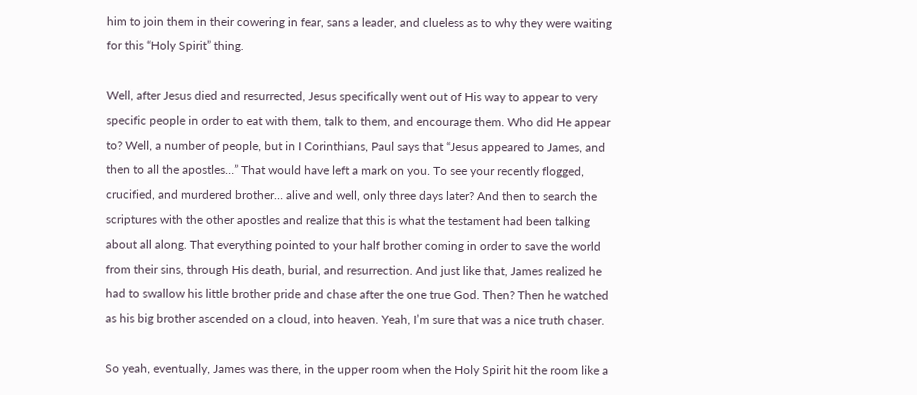him to join them in their cowering in fear, sans a leader, and clueless as to why they were waiting for this “Holy Spirit” thing.

Well, after Jesus died and resurrected, Jesus specifically went out of His way to appear to very specific people in order to eat with them, talk to them, and encourage them. Who did He appear to? Well, a number of people, but in I Corinthians, Paul says that “Jesus appeared to James, and then to all the apostles…” That would have left a mark on you. To see your recently flogged, crucified, and murdered brother… alive and well, only three days later? And then to search the scriptures with the other apostles and realize that this is what the testament had been talking about all along. That everything pointed to your half brother coming in order to save the world from their sins, through His death, burial, and resurrection. And just like that, James realized he had to swallow his little brother pride and chase after the one true God. Then? Then he watched as his big brother ascended on a cloud, into heaven. Yeah, I’m sure that was a nice truth chaser.

So yeah, eventually, James was there, in the upper room when the Holy Spirit hit the room like a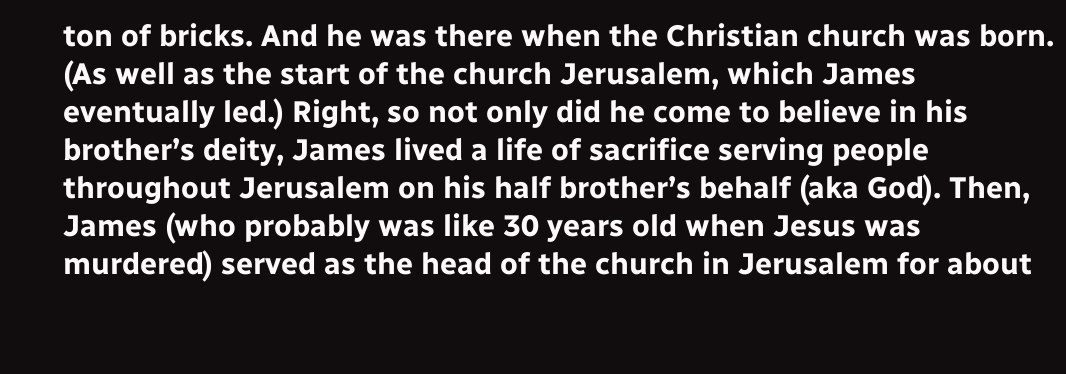ton of bricks. And he was there when the Christian church was born. (As well as the start of the church Jerusalem, which James eventually led.) Right, so not only did he come to believe in his brother’s deity, James lived a life of sacrifice serving people throughout Jerusalem on his half brother’s behalf (aka God). Then, James (who probably was like 30 years old when Jesus was murdered) served as the head of the church in Jerusalem for about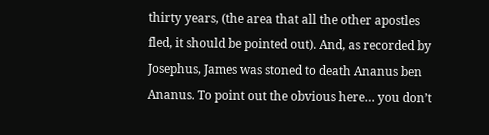thirty years, (the area that all the other apostles fled, it should be pointed out). And, as recorded by Josephus, James was stoned to death Ananus ben Ananus. To point out the obvious here… you don’t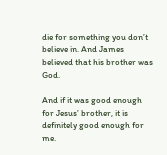die for something you don’t believe in. And James believed that his brother was God.

And if it was good enough for Jesus’ brother, it is definitely good enough for me.